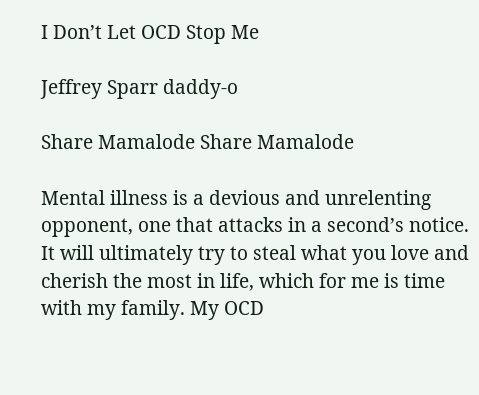I Don’t Let OCD Stop Me

Jeffrey Sparr daddy-o

Share Mamalode Share Mamalode

Mental illness is a devious and unrelenting opponent, one that attacks in a second’s notice. It will ultimately try to steal what you love and cherish the most in life, which for me is time with my family. My OCD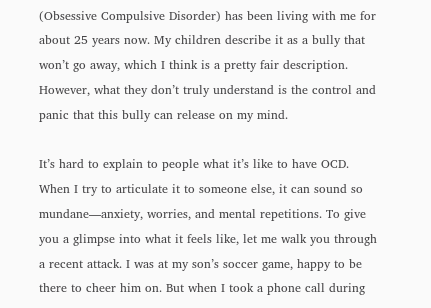(Obsessive Compulsive Disorder) has been living with me for about 25 years now. My children describe it as a bully that won’t go away, which I think is a pretty fair description. However, what they don’t truly understand is the control and panic that this bully can release on my mind.

It’s hard to explain to people what it’s like to have OCD. When I try to articulate it to someone else, it can sound so mundane—anxiety, worries, and mental repetitions. To give you a glimpse into what it feels like, let me walk you through a recent attack. I was at my son’s soccer game, happy to be there to cheer him on. But when I took a phone call during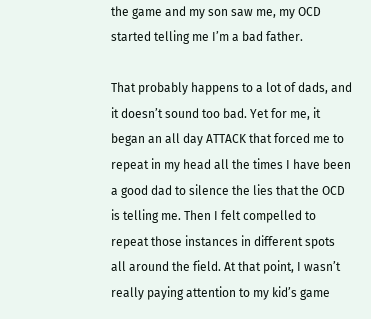the game and my son saw me, my OCD started telling me I’m a bad father.

That probably happens to a lot of dads, and it doesn’t sound too bad. Yet for me, it began an all day ATTACK that forced me to repeat in my head all the times I have been a good dad to silence the lies that the OCD is telling me. Then I felt compelled to repeat those instances in different spots all around the field. At that point, I wasn’t really paying attention to my kid’s game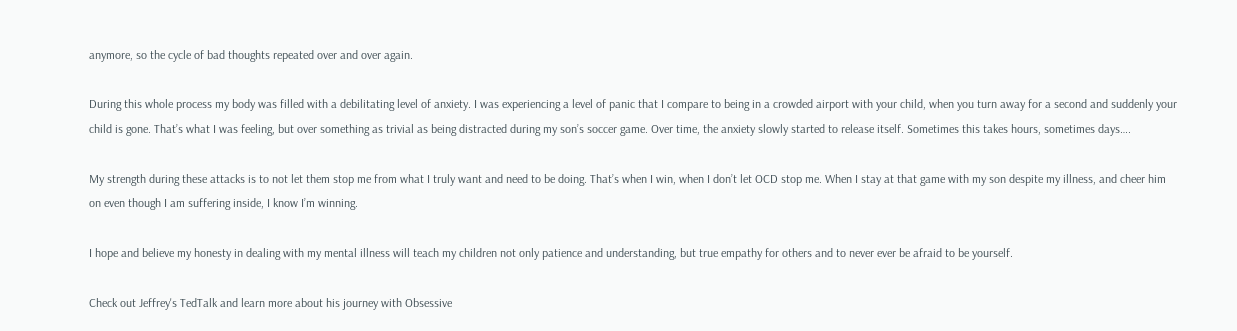anymore, so the cycle of bad thoughts repeated over and over again.

During this whole process my body was filled with a debilitating level of anxiety. I was experiencing a level of panic that I compare to being in a crowded airport with your child, when you turn away for a second and suddenly your child is gone. That’s what I was feeling, but over something as trivial as being distracted during my son’s soccer game. Over time, the anxiety slowly started to release itself. Sometimes this takes hours, sometimes days….

My strength during these attacks is to not let them stop me from what I truly want and need to be doing. That’s when I win, when I don’t let OCD stop me. When I stay at that game with my son despite my illness, and cheer him on even though I am suffering inside, I know I’m winning.

I hope and believe my honesty in dealing with my mental illness will teach my children not only patience and understanding, but true empathy for others and to never ever be afraid to be yourself.

Check out Jeffrey's TedTalk and learn more about his journey with Obsessive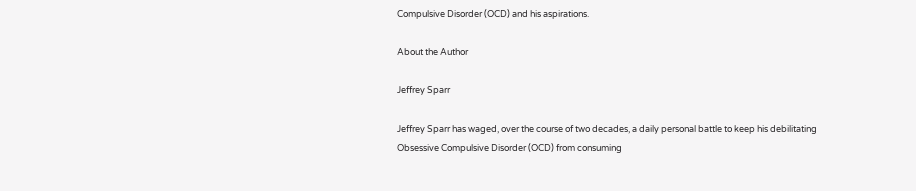Compulsive Disorder (OCD) and his aspirations.

About the Author

Jeffrey Sparr

Jeffrey Sparr has waged, over the course of two decades, a daily personal battle to keep his debilitating Obsessive Compulsive Disorder (OCD) from consuming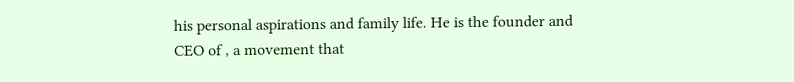his personal aspirations and family life. He is the founder and CEO of , a movement that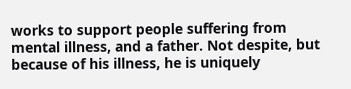works to support people suffering from mental illness, and a father. Not despite, but because of his illness, he is uniquely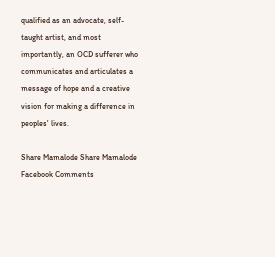qualified as an advocate, self-taught artist, and most importantly, an OCD sufferer who communicates and articulates a message of hope and a creative vision for making a difference in peoples' lives.

Share Mamalode Share Mamalode
Facebook Comments